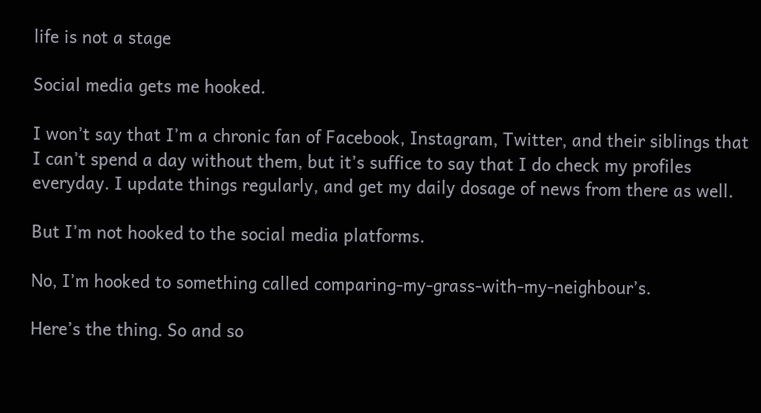life is not a stage

Social media gets me hooked.

I won’t say that I’m a chronic fan of Facebook, Instagram, Twitter, and their siblings that I can’t spend a day without them, but it’s suffice to say that I do check my profiles everyday. I update things regularly, and get my daily dosage of news from there as well.

But I’m not hooked to the social media platforms.

No, I’m hooked to something called comparing-my-grass-with-my-neighbour’s.

Here’s the thing. So and so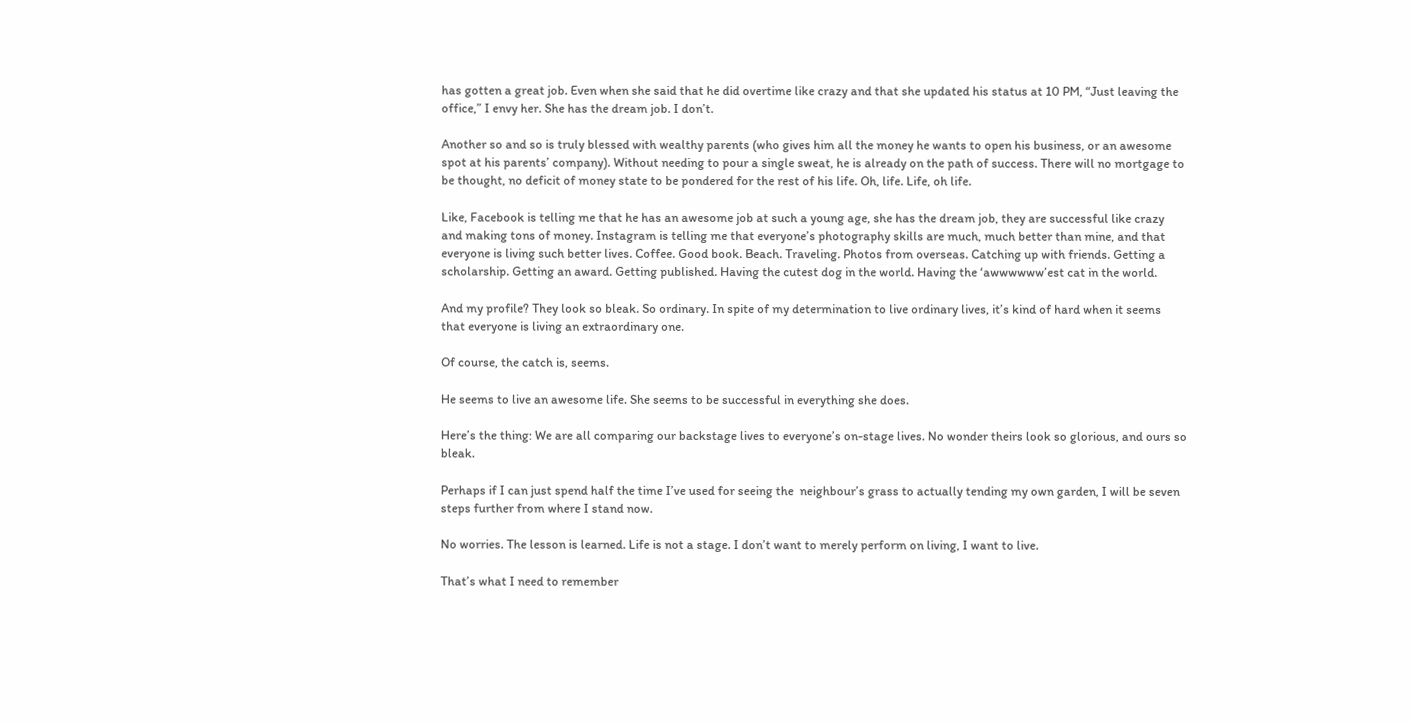has gotten a great job. Even when she said that he did overtime like crazy and that she updated his status at 10 PM, “Just leaving the office,” I envy her. She has the dream job. I don’t.

Another so and so is truly blessed with wealthy parents (who gives him all the money he wants to open his business, or an awesome spot at his parents’ company). Without needing to pour a single sweat, he is already on the path of success. There will no mortgage to be thought, no deficit of money state to be pondered for the rest of his life. Oh, life. Life, oh life.

Like, Facebook is telling me that he has an awesome job at such a young age, she has the dream job, they are successful like crazy and making tons of money. Instagram is telling me that everyone’s photography skills are much, much better than mine, and that everyone is living such better lives. Coffee. Good book. Beach. Traveling. Photos from overseas. Catching up with friends. Getting a scholarship. Getting an award. Getting published. Having the cutest dog in the world. Having the ‘awwwwww’est cat in the world.

And my profile? They look so bleak. So ordinary. In spite of my determination to live ordinary lives, it’s kind of hard when it seems that everyone is living an extraordinary one.

Of course, the catch is, seems.

He seems to live an awesome life. She seems to be successful in everything she does.

Here’s the thing: We are all comparing our backstage lives to everyone’s on-stage lives. No wonder theirs look so glorious, and ours so bleak.

Perhaps if I can just spend half the time I’ve used for seeing the  neighbour’s grass to actually tending my own garden, I will be seven steps further from where I stand now.

No worries. The lesson is learned. Life is not a stage. I don’t want to merely perform on living, I want to live.

That’s what I need to remember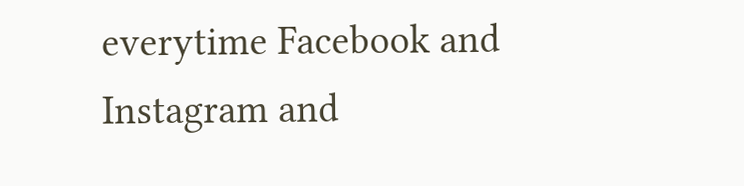everytime Facebook and Instagram and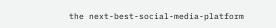the next-best-social-media-platform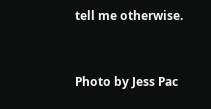tell me otherwise.


Photo by Jess Pac